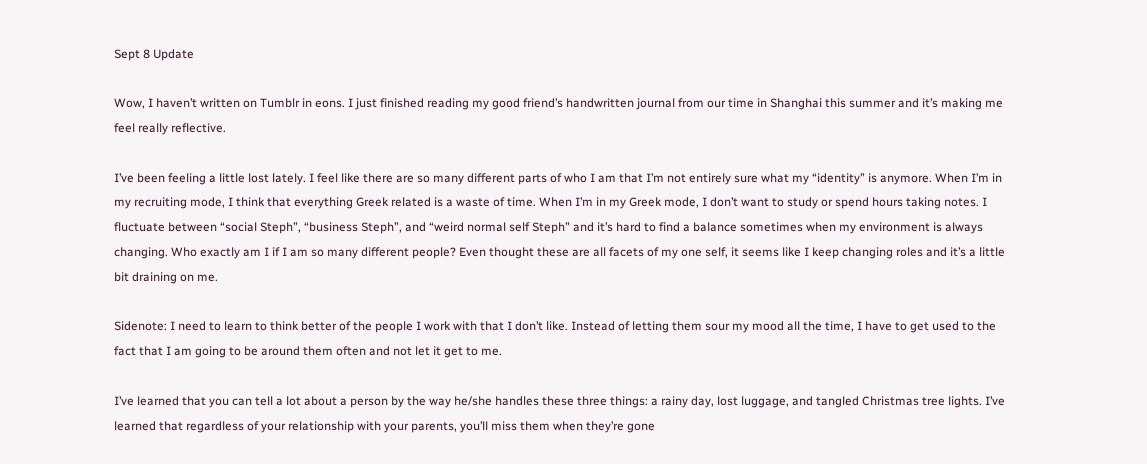Sept 8 Update

Wow, I haven’t written on Tumblr in eons. I just finished reading my good friend’s handwritten journal from our time in Shanghai this summer and it’s making me feel really reflective.

I’ve been feeling a little lost lately. I feel like there are so many different parts of who I am that I’m not entirely sure what my “identity” is anymore. When I’m in my recruiting mode, I think that everything Greek related is a waste of time. When I’m in my Greek mode, I don’t want to study or spend hours taking notes. I fluctuate between “social Steph”, “business Steph”, and “weird normal self Steph” and it’s hard to find a balance sometimes when my environment is always changing. Who exactly am I if I am so many different people? Even thought these are all facets of my one self, it seems like I keep changing roles and it’s a little bit draining on me.

Sidenote: I need to learn to think better of the people I work with that I don’t like. Instead of letting them sour my mood all the time, I have to get used to the fact that I am going to be around them often and not let it get to me.

I’ve learned that you can tell a lot about a person by the way he/she handles these three things: a rainy day, lost luggage, and tangled Christmas tree lights. I’ve learned that regardless of your relationship with your parents, you’ll miss them when they’re gone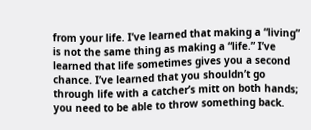from your life. I’ve learned that making a “living” is not the same thing as making a “life.” I’ve learned that life sometimes gives you a second chance. I’ve learned that you shouldn’t go through life with a catcher’s mitt on both hands; you need to be able to throw something back.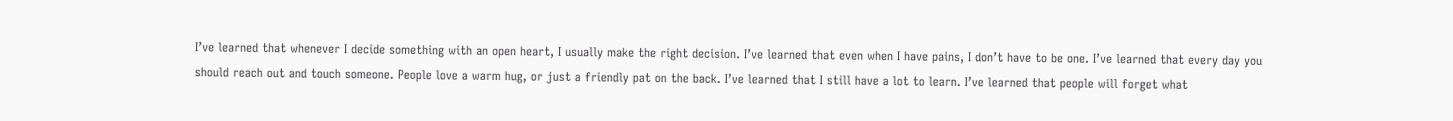I’ve learned that whenever I decide something with an open heart, I usually make the right decision. I’ve learned that even when I have pains, I don’t have to be one. I’ve learned that every day you should reach out and touch someone. People love a warm hug, or just a friendly pat on the back. I’ve learned that I still have a lot to learn. I’ve learned that people will forget what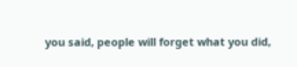you said, people will forget what you did,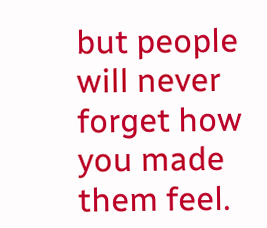but people will never forget how you made them feel.